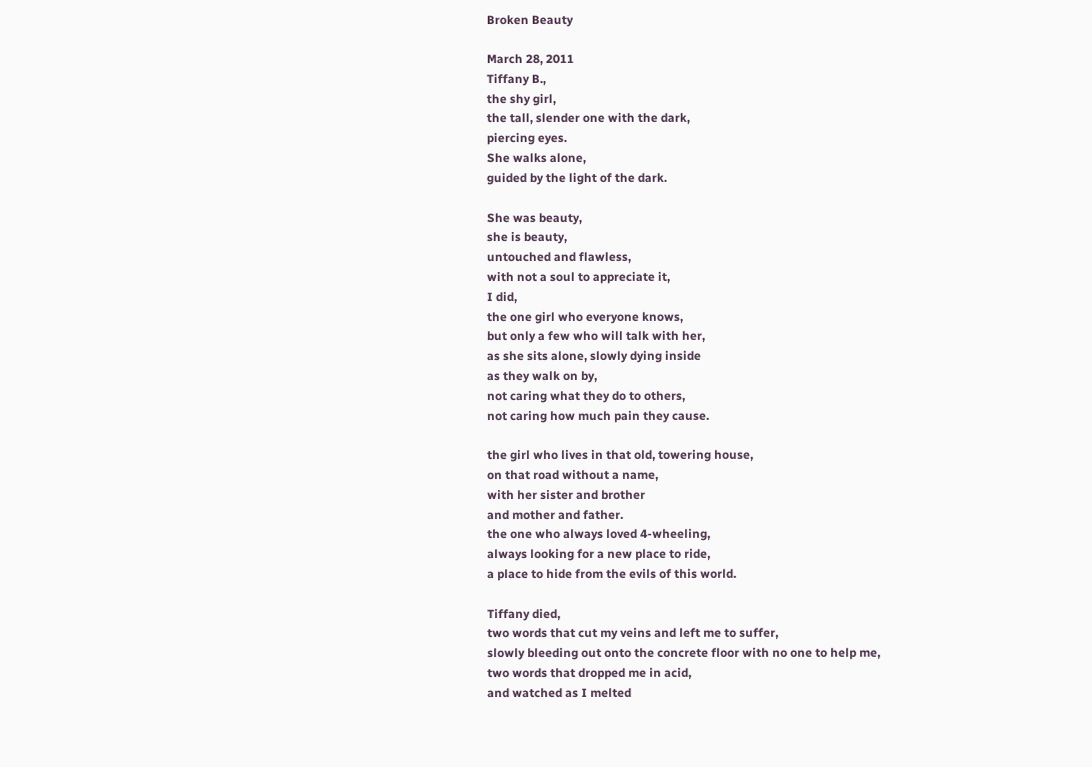Broken Beauty

March 28, 2011
Tiffany B.,
the shy girl,
the tall, slender one with the dark,
piercing eyes.
She walks alone,
guided by the light of the dark.

She was beauty,
she is beauty,
untouched and flawless,
with not a soul to appreciate it,
I did,
the one girl who everyone knows,
but only a few who will talk with her,
as she sits alone, slowly dying inside
as they walk on by,
not caring what they do to others,
not caring how much pain they cause.

the girl who lives in that old, towering house,
on that road without a name,
with her sister and brother
and mother and father.
the one who always loved 4-wheeling,
always looking for a new place to ride,
a place to hide from the evils of this world.

Tiffany died,
two words that cut my veins and left me to suffer,
slowly bleeding out onto the concrete floor with no one to help me,
two words that dropped me in acid,
and watched as I melted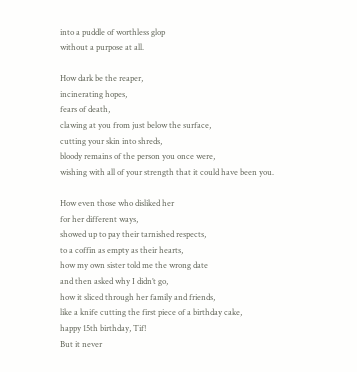into a puddle of worthless glop
without a purpose at all.

How dark be the reaper,
incinerating hopes,
fears of death,
clawing at you from just below the surface,
cutting your skin into shreds,
bloody remains of the person you once were,
wishing with all of your strength that it could have been you.

How even those who disliked her
for her different ways,
showed up to pay their tarnished respects,
to a coffin as empty as their hearts,
how my own sister told me the wrong date
and then asked why I didn’t go,
how it sliced through her family and friends,
like a knife cutting the first piece of a birthday cake,
happy 15th birthday, Tif!
But it never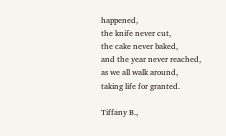happened,
the knife never cut,
the cake never baked,
and the year never reached,
as we all walk around,
taking life for granted.

Tiffany B.,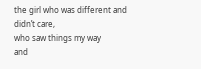the girl who was different and didn’t care,
who saw things my way
and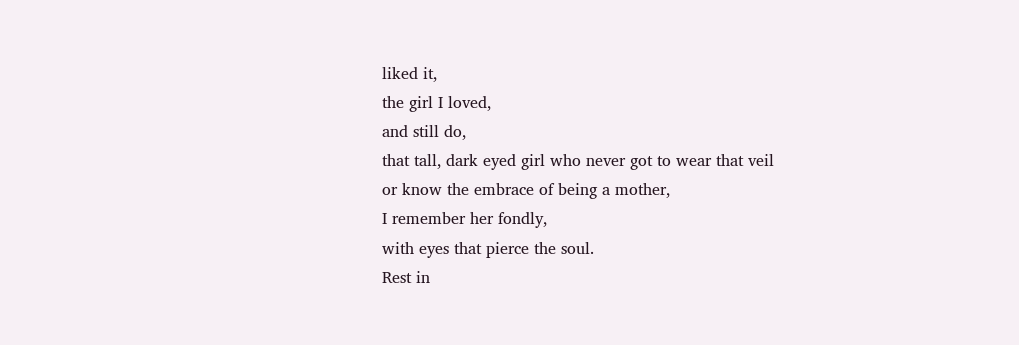liked it,
the girl I loved,
and still do,
that tall, dark eyed girl who never got to wear that veil
or know the embrace of being a mother,
I remember her fondly,
with eyes that pierce the soul.
Rest in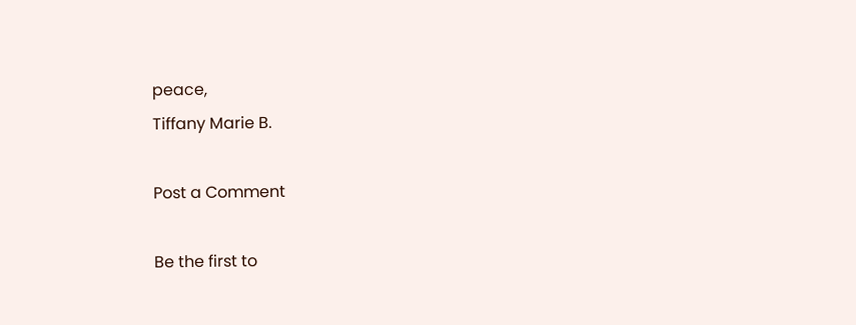peace,
Tiffany Marie B.

Post a Comment

Be the first to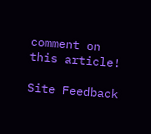comment on this article!

Site Feedback